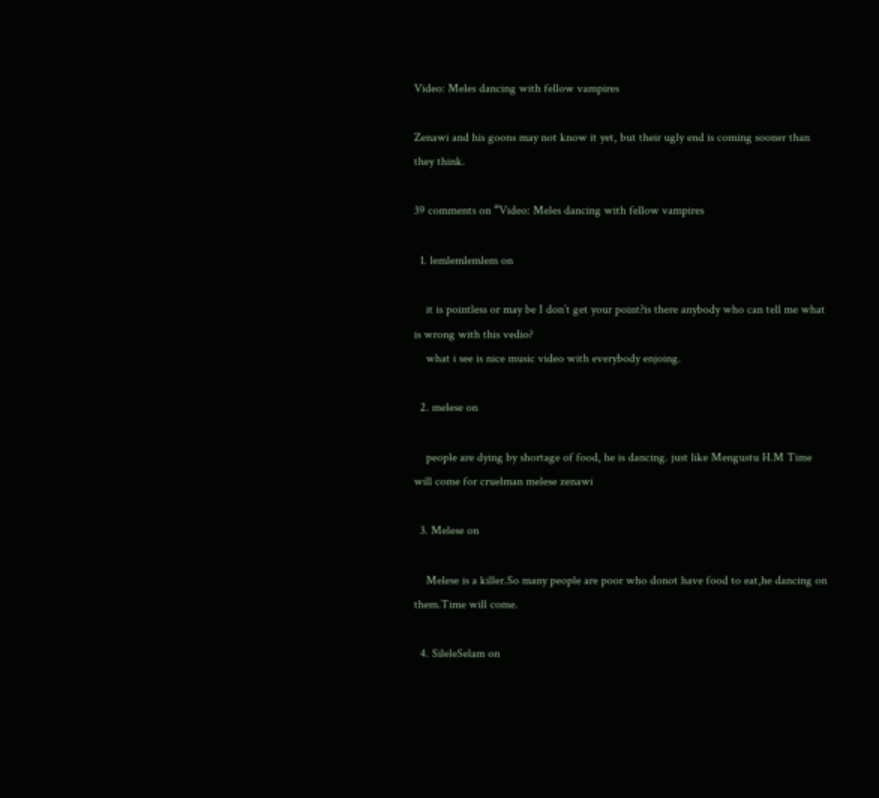Video: Meles dancing with fellow vampires

Zenawi and his goons may not know it yet, but their ugly end is coming sooner than they think.

39 comments on “Video: Meles dancing with fellow vampires

  1. lemlemlemlem on

    it is pointless or may be I don’t get your point?is there anybody who can tell me what is wrong with this vedio?
    what i see is nice music video with everybody enjoing.

  2. melese on

    people are dying by shortage of food, he is dancing. just like Mengustu H.M Time will come for cruelman melese zenawi

  3. Melese on

    Melese is a killer.So many people are poor who donot have food to eat,he dancing on them.Time will come.

  4. SileleSelam on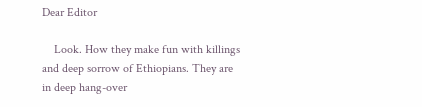Dear Editor

    Look. How they make fun with killings and deep sorrow of Ethiopians. They are in deep hang-over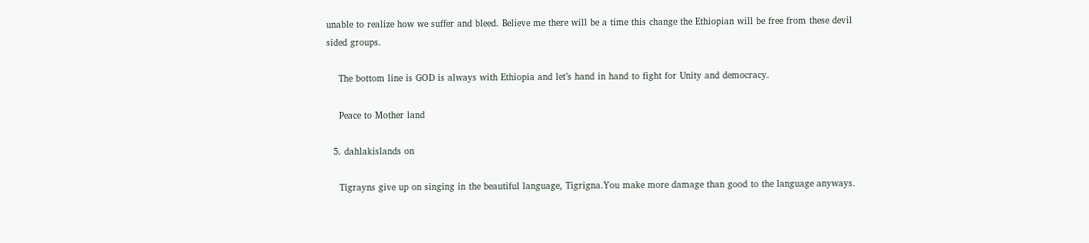unable to realize how we suffer and bleed. Believe me there will be a time this change the Ethiopian will be free from these devil sided groups.

    The bottom line is GOD is always with Ethiopia and let’s hand in hand to fight for Unity and democracy.

    Peace to Mother land

  5. dahlakislands on

    Tigrayns give up on singing in the beautiful language, Tigrigna.You make more damage than good to the language anyways.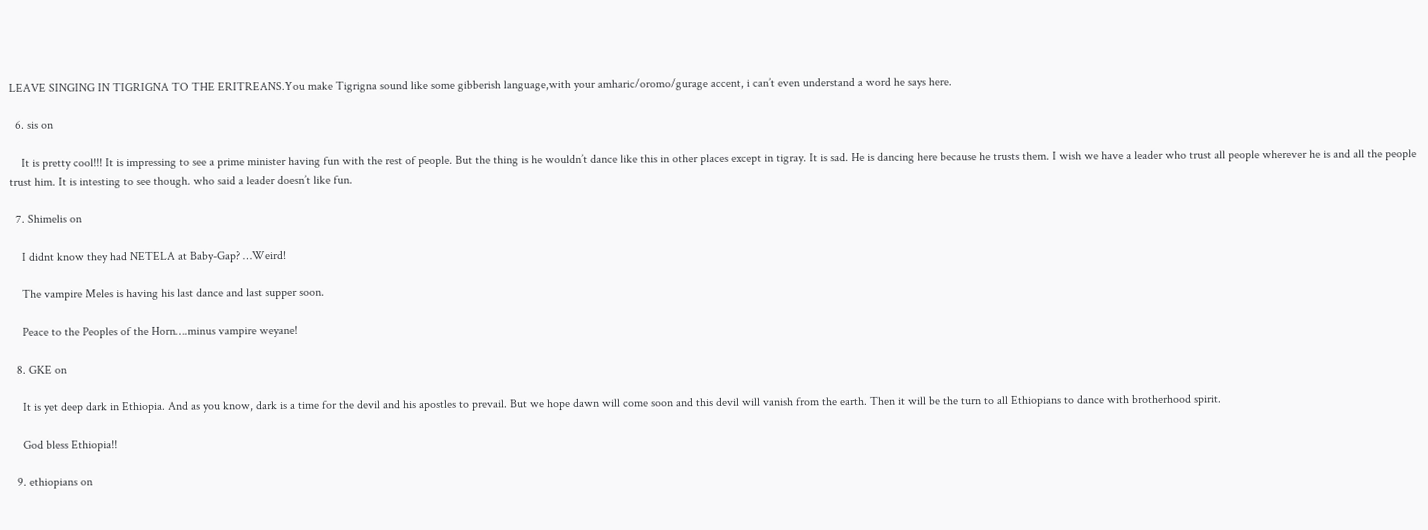LEAVE SINGING IN TIGRIGNA TO THE ERITREANS.You make Tigrigna sound like some gibberish language,with your amharic/oromo/gurage accent, i can’t even understand a word he says here.

  6. sis on

    It is pretty cool!!! It is impressing to see a prime minister having fun with the rest of people. But the thing is he wouldn’t dance like this in other places except in tigray. It is sad. He is dancing here because he trusts them. I wish we have a leader who trust all people wherever he is and all the people trust him. It is intesting to see though. who said a leader doesn’t like fun.

  7. Shimelis on

    I didnt know they had NETELA at Baby-Gap? …Weird!

    The vampire Meles is having his last dance and last supper soon.

    Peace to the Peoples of the Horn….minus vampire weyane!

  8. GKE on

    It is yet deep dark in Ethiopia. And as you know, dark is a time for the devil and his apostles to prevail. But we hope dawn will come soon and this devil will vanish from the earth. Then it will be the turn to all Ethiopians to dance with brotherhood spirit.

    God bless Ethiopia!!

  9. ethiopians on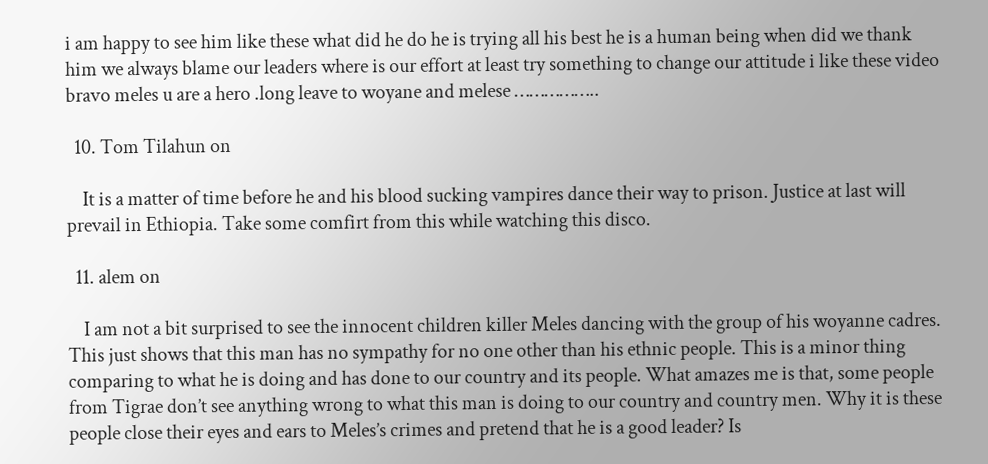i am happy to see him like these what did he do he is trying all his best he is a human being when did we thank him we always blame our leaders where is our effort at least try something to change our attitude i like these video bravo meles u are a hero .long leave to woyane and melese ……………..

  10. Tom Tilahun on

    It is a matter of time before he and his blood sucking vampires dance their way to prison. Justice at last will prevail in Ethiopia. Take some comfirt from this while watching this disco.

  11. alem on

    I am not a bit surprised to see the innocent children killer Meles dancing with the group of his woyanne cadres. This just shows that this man has no sympathy for no one other than his ethnic people. This is a minor thing comparing to what he is doing and has done to our country and its people. What amazes me is that, some people from Tigrae don’t see anything wrong to what this man is doing to our country and country men. Why it is these people close their eyes and ears to Meles’s crimes and pretend that he is a good leader? Is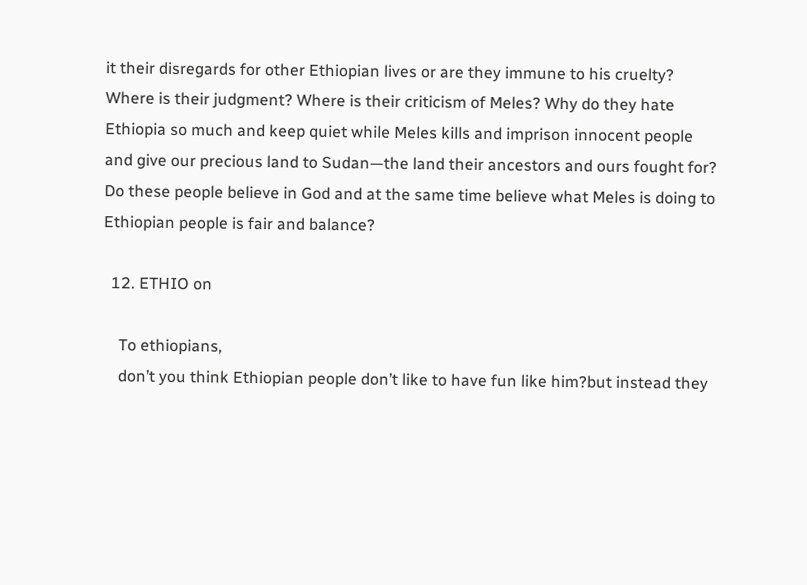it their disregards for other Ethiopian lives or are they immune to his cruelty? Where is their judgment? Where is their criticism of Meles? Why do they hate Ethiopia so much and keep quiet while Meles kills and imprison innocent people and give our precious land to Sudan—the land their ancestors and ours fought for? Do these people believe in God and at the same time believe what Meles is doing to Ethiopian people is fair and balance?

  12. ETHIO on

    To ethiopians,
    don’t you think Ethiopian people don’t like to have fun like him?but instead they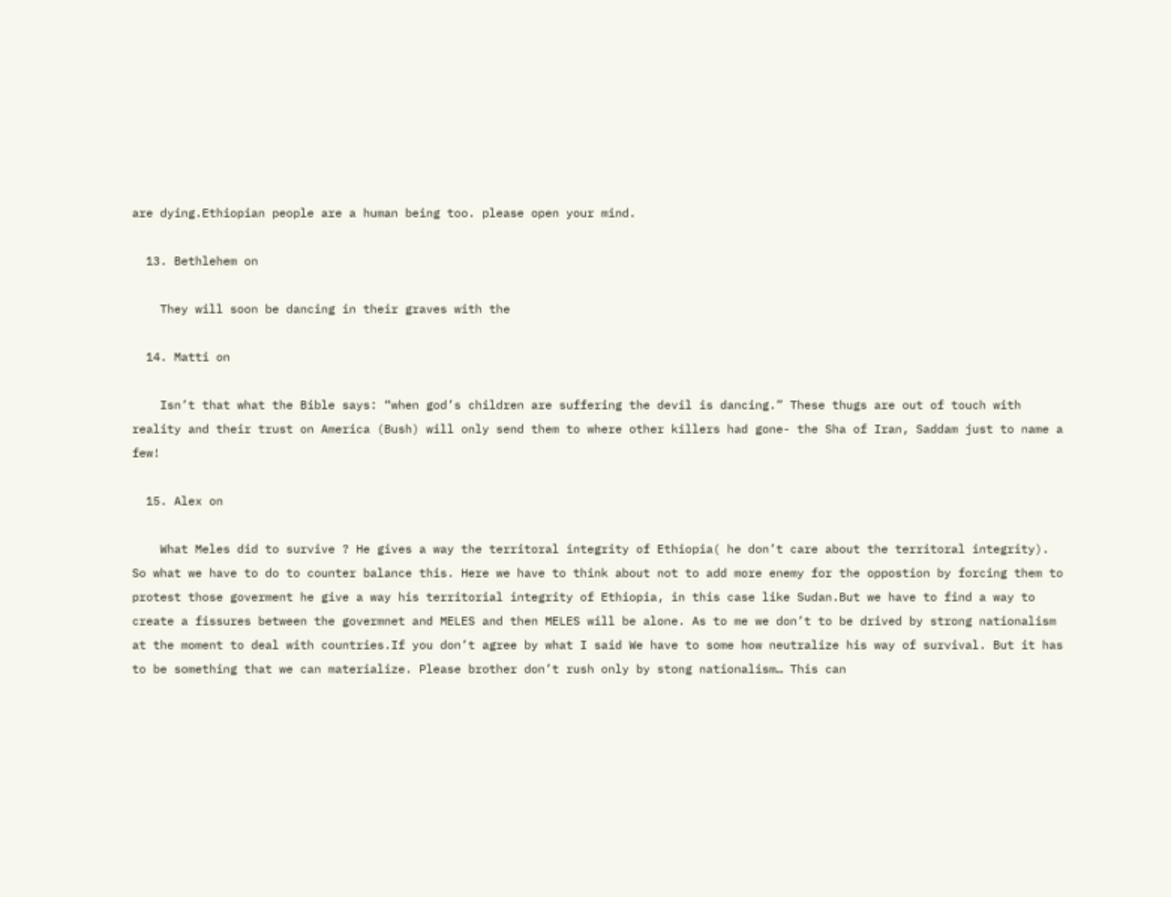are dying.Ethiopian people are a human being too. please open your mind.

  13. Bethlehem on

    They will soon be dancing in their graves with the

  14. Matti on

    Isn’t that what the Bible says: “when god’s children are suffering the devil is dancing.” These thugs are out of touch with reality and their trust on America (Bush) will only send them to where other killers had gone- the Sha of Iran, Saddam just to name a few!

  15. Alex on

    What Meles did to survive ? He gives a way the territoral integrity of Ethiopia( he don’t care about the territoral integrity). So what we have to do to counter balance this. Here we have to think about not to add more enemy for the oppostion by forcing them to protest those goverment he give a way his territorial integrity of Ethiopia, in this case like Sudan.But we have to find a way to create a fissures between the govermnet and MELES and then MELES will be alone. As to me we don’t to be drived by strong nationalism at the moment to deal with countries.If you don’t agree by what I said We have to some how neutralize his way of survival. But it has to be something that we can materialize. Please brother don’t rush only by stong nationalism… This can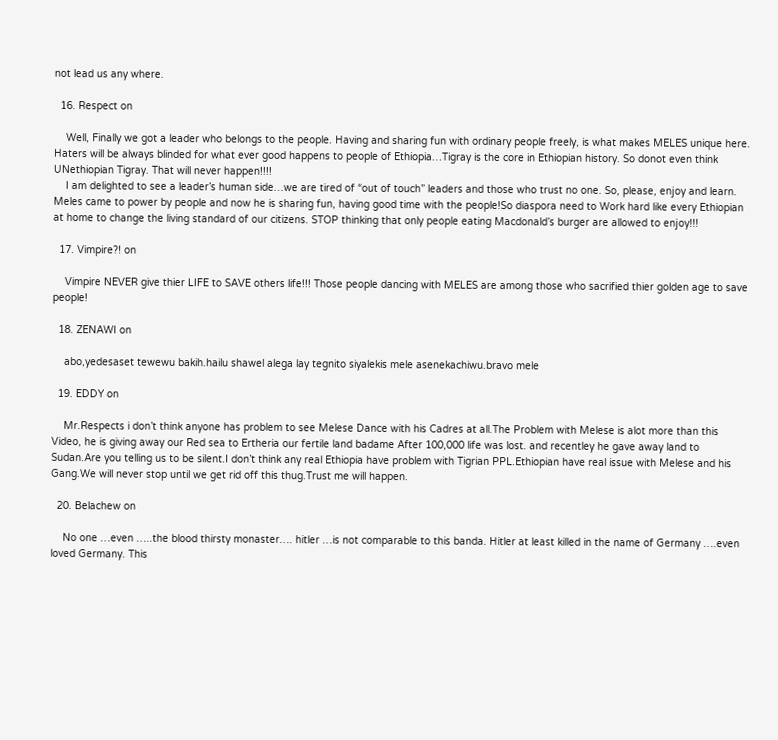not lead us any where.

  16. Respect on

    Well, Finally we got a leader who belongs to the people. Having and sharing fun with ordinary people freely, is what makes MELES unique here. Haters will be always blinded for what ever good happens to people of Ethiopia…Tigray is the core in Ethiopian history. So donot even think UNethiopian Tigray. That will never happen!!!!
    I am delighted to see a leader’s human side…we are tired of “out of touch” leaders and those who trust no one. So, please, enjoy and learn. Meles came to power by people and now he is sharing fun, having good time with the people!So diaspora need to Work hard like every Ethiopian at home to change the living standard of our citizens. STOP thinking that only people eating Macdonald’s burger are allowed to enjoy!!!

  17. Vimpire?! on

    Vimpire NEVER give thier LIFE to SAVE others life!!! Those people dancing with MELES are among those who sacrified thier golden age to save people!

  18. ZENAWI on

    abo,yedesaset tewewu bakih.hailu shawel alega lay tegnito siyalekis mele asenekachiwu.bravo mele

  19. EDDY on

    Mr.Respects i don’t think anyone has problem to see Melese Dance with his Cadres at all.The Problem with Melese is alot more than this Video, he is giving away our Red sea to Ertheria our fertile land badame After 100,000 life was lost. and recentley he gave away land to Sudan.Are you telling us to be silent.I don’t think any real Ethiopia have problem with Tigrian PPL.Ethiopian have real issue with Melese and his Gang.We will never stop until we get rid off this thug.Trust me will happen.

  20. Belachew on

    No one …even …..the blood thirsty monaster…. hitler …is not comparable to this banda. Hitler at least killed in the name of Germany ….even loved Germany. This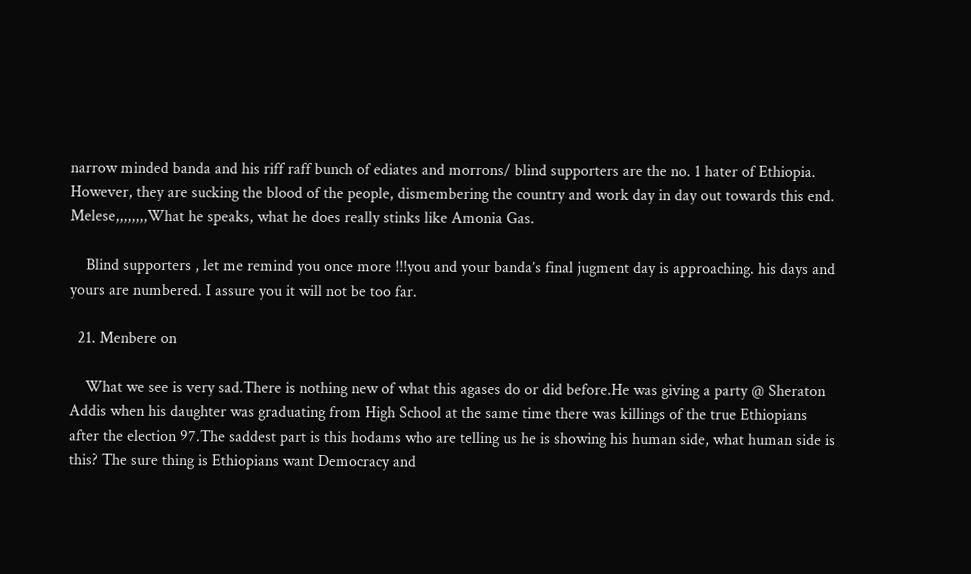narrow minded banda and his riff raff bunch of ediates and morrons/ blind supporters are the no. 1 hater of Ethiopia. However, they are sucking the blood of the people, dismembering the country and work day in day out towards this end. Melese,,,,,,,,What he speaks, what he does really stinks like Amonia Gas.

    Blind supporters , let me remind you once more !!!you and your banda’s final jugment day is approaching. his days and yours are numbered. I assure you it will not be too far.

  21. Menbere on

    What we see is very sad.There is nothing new of what this agases do or did before.He was giving a party @ Sheraton Addis when his daughter was graduating from High School at the same time there was killings of the true Ethiopians after the election 97.The saddest part is this hodams who are telling us he is showing his human side, what human side is this? The sure thing is Ethiopians want Democracy and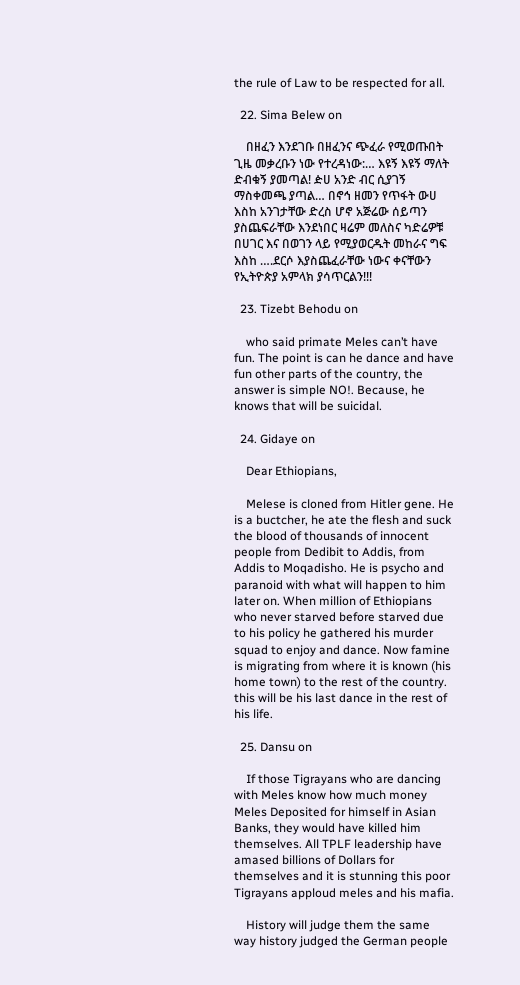the rule of Law to be respected for all.

  22. Sima Belew on

    በዘፈን እንደገቡ በዘፈንና ጭፈራ የሚወጡበት ጊዜ መቃረቡን ነው የተረዳነው:… እዩኝ እዩኝ ማለት ድብቁኝ ያመጣል! ዽሀ አንድ ብር ሲያገኝ ማስቀመጫ ያጣል… በኖኅ ዘመን የጥፋት ውሀ እስከ አንገታቸው ድረስ ሆኖ አጅሬው ሰይጣን ያስጨፍራቸው እንደነበር ዛሬም መለስና ካድሬዎቹ በሀገር እና በወገን ላይ የሚያወርዱት መከራና ግፍ እስከ ….ደርሶ እያስጨፈራቸው ነውና ቀናቸውን የኢትዮጵያ አምላክ ያሳጥርልን!!!

  23. Tizebt Behodu on

    who said primate Meles can’t have fun. The point is can he dance and have fun other parts of the country, the answer is simple NO!. Because, he knows that will be suicidal.

  24. Gidaye on

    Dear Ethiopians,

    Melese is cloned from Hitler gene. He is a buctcher, he ate the flesh and suck the blood of thousands of innocent people from Dedibit to Addis, from Addis to Moqadisho. He is psycho and paranoid with what will happen to him later on. When million of Ethiopians who never starved before starved due to his policy he gathered his murder squad to enjoy and dance. Now famine is migrating from where it is known (his home town) to the rest of the country. this will be his last dance in the rest of his life.

  25. Dansu on

    If those Tigrayans who are dancing with Meles know how much money Meles Deposited for himself in Asian Banks, they would have killed him themselves. All TPLF leadership have amased billions of Dollars for themselves and it is stunning this poor Tigrayans apploud meles and his mafia.

    History will judge them the same way history judged the German people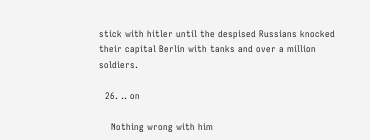stick with hitler until the despised Russians knocked their capital Berlin with tanks and over a million soldiers.

  26. .. on

    Nothing wrong with him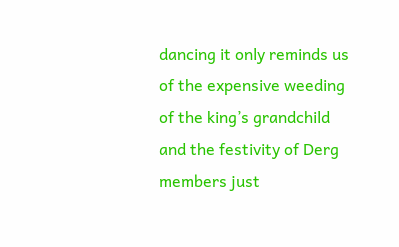dancing it only reminds us of the expensive weeding of the king’s grandchild and the festivity of Derg members just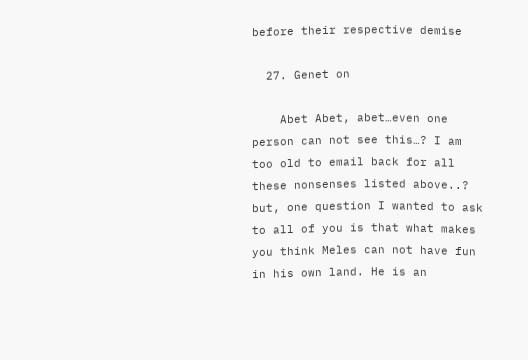before their respective demise

  27. Genet on

    Abet Abet, abet…even one person can not see this…? I am too old to email back for all these nonsenses listed above..? but, one question I wanted to ask to all of you is that what makes you think Meles can not have fun in his own land. He is an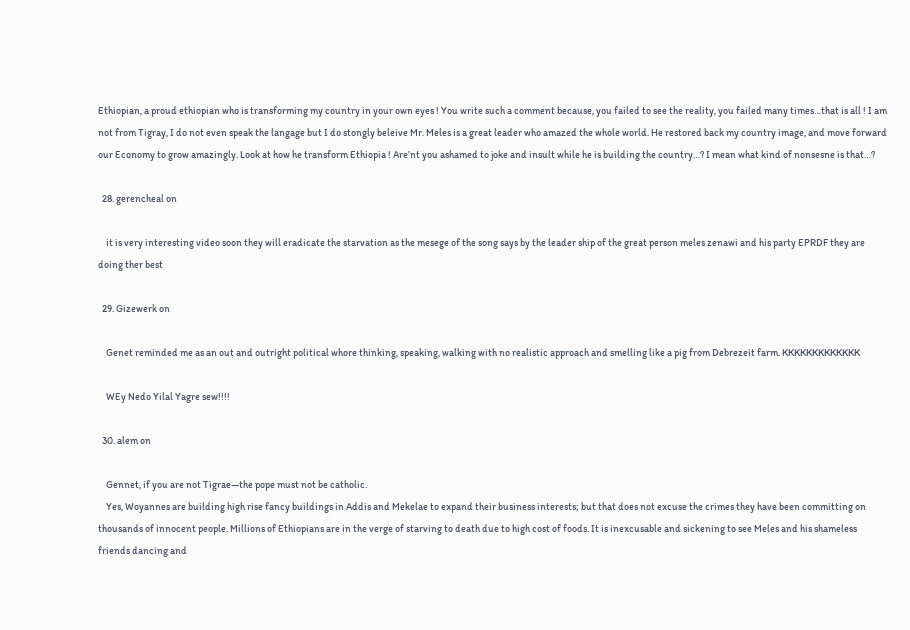Ethiopian, a proud ethiopian who is transforming my country in your own eyes ! You write such a comment because, you failed to see the reality, you failed many times…that is all ! I am not from Tigray, I do not even speak the langage but I do stongly beleive Mr. Meles is a great leader who amazed the whole world. He restored back my country image, and move forward our Economy to grow amazingly. Look at how he transform Ethiopia ! Are’nt you ashamed to joke and insult while he is building the country…? I mean what kind of nonsesne is that…?

  28. gerencheal on

    it is very interesting video soon they will eradicate the starvation as the mesege of the song says by the leader ship of the great person meles zenawi and his party EPRDF they are doing ther best

  29. Gizewerk on

    Genet reminded me as an out and outright political whore thinking, speaking, walking with no realistic approach and smelling like a pig from Debrezeit farm. KKKKKKKKKKKKK

    WEy Nedo Yilal Yagre sew!!!!

  30. alem on

    Gennet, if you are not Tigrae—the pope must not be catholic.
    Yes, Woyannes are building high rise fancy buildings in Addis and Mekelae to expand their business interests; but that does not excuse the crimes they have been committing on thousands of innocent people. Millions of Ethiopians are in the verge of starving to death due to high cost of foods. It is inexcusable and sickening to see Meles and his shameless friends dancing and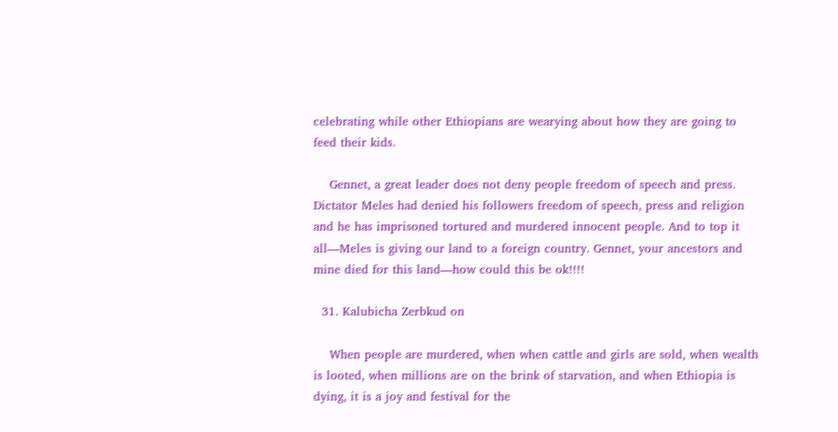celebrating while other Ethiopians are wearying about how they are going to feed their kids.

    Gennet, a great leader does not deny people freedom of speech and press. Dictator Meles had denied his followers freedom of speech, press and religion and he has imprisoned tortured and murdered innocent people. And to top it all—Meles is giving our land to a foreign country. Gennet, your ancestors and mine died for this land—how could this be ok!!!!

  31. Kalubicha Zerbkud on

    When people are murdered, when when cattle and girls are sold, when wealth is looted, when millions are on the brink of starvation, and when Ethiopia is dying, it is a joy and festival for the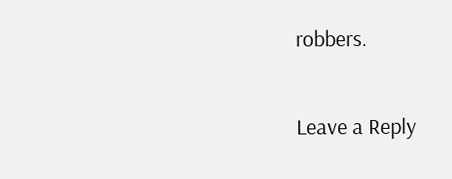robbers.

Leave a Reply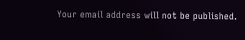Your email address will not be published.